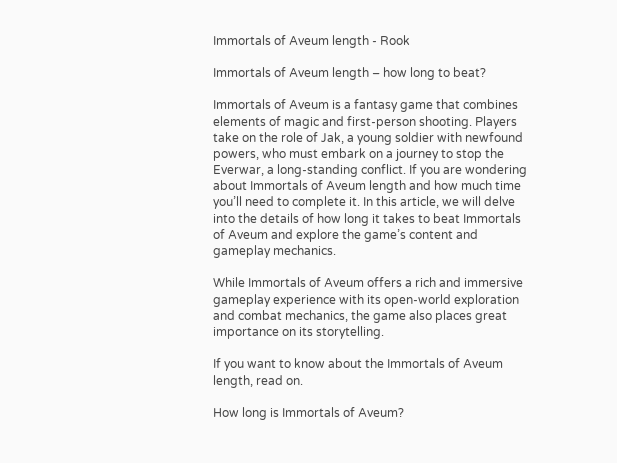Immortals of Aveum length - Rook

Immortals of Aveum length – how long to beat?

Immortals of Aveum is a fantasy game that combines elements of magic and first-person shooting. Players take on the role of Jak, a young soldier with newfound powers, who must embark on a journey to stop the Everwar, a long-standing conflict. If you are wondering about Immortals of Aveum length and how much time you’ll need to complete it. In this article, we will delve into the details of how long it takes to beat Immortals of Aveum and explore the game’s content and gameplay mechanics.

While Immortals of Aveum offers a rich and immersive gameplay experience with its open-world exploration and combat mechanics, the game also places great importance on its storytelling.

If you want to know about the Immortals of Aveum length, read on.

How long is Immortals of Aveum?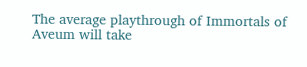The average playthrough of Immortals of Aveum will take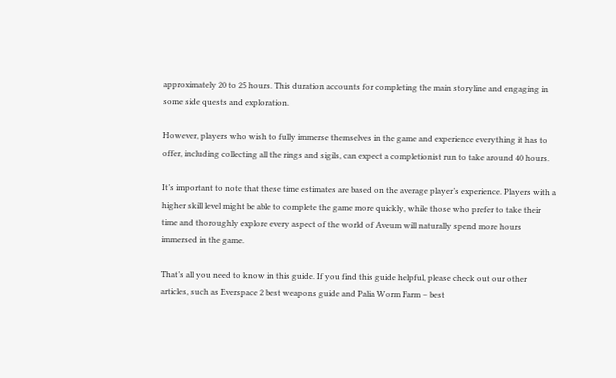approximately 20 to 25 hours. This duration accounts for completing the main storyline and engaging in some side quests and exploration.

However, players who wish to fully immerse themselves in the game and experience everything it has to offer, including collecting all the rings and sigils, can expect a completionist run to take around 40 hours.

It’s important to note that these time estimates are based on the average player’s experience. Players with a higher skill level might be able to complete the game more quickly, while those who prefer to take their time and thoroughly explore every aspect of the world of Aveum will naturally spend more hours immersed in the game.

That’s all you need to know in this guide. If you find this guide helpful, please check out our other articles, such as Everspace 2 best weapons guide and Palia Worm Farm – best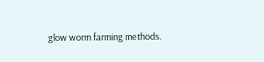glow worm farming methods.